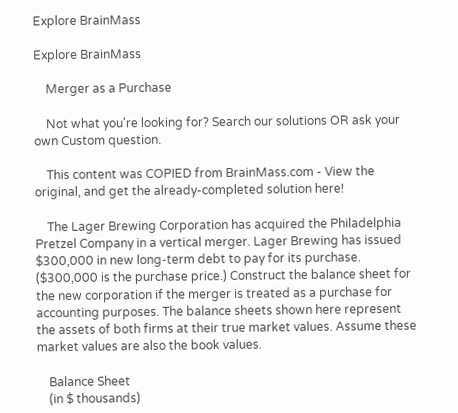Explore BrainMass

Explore BrainMass

    Merger as a Purchase

    Not what you're looking for? Search our solutions OR ask your own Custom question.

    This content was COPIED from BrainMass.com - View the original, and get the already-completed solution here!

    The Lager Brewing Corporation has acquired the Philadelphia Pretzel Company in a vertical merger. Lager Brewing has issued $300,000 in new long-term debt to pay for its purchase. ($300,000 is the purchase price.) Construct the balance sheet for the new corporation if the merger is treated as a purchase for accounting purposes. The balance sheets shown here represent the assets of both firms at their true market values. Assume these market values are also the book values.

    Balance Sheet
    (in $ thousands)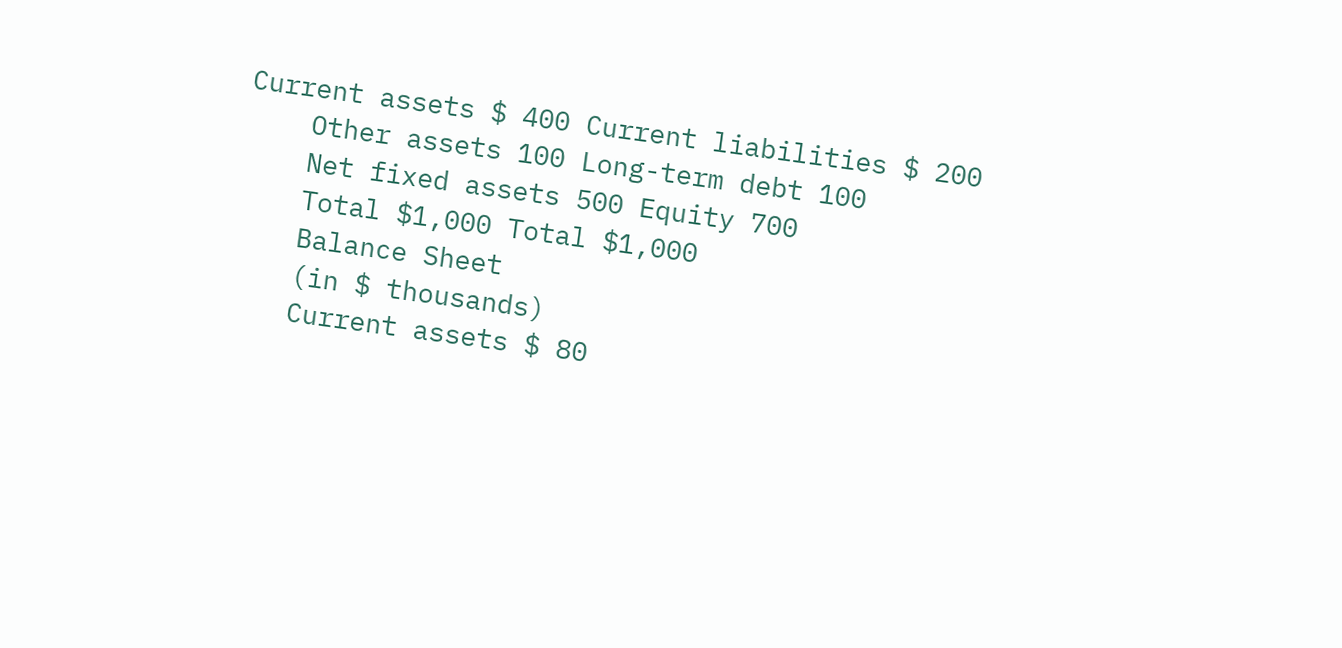Current assets $ 400 Current liabilities $ 200
    Other assets 100 Long-term debt 100
    Net fixed assets 500 Equity 700
    Total $1,000 Total $1,000
    Balance Sheet
    (in $ thousands)
    Current assets $ 80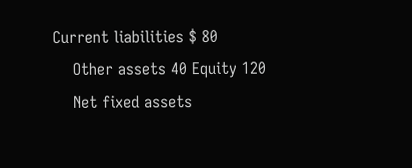Current liabilities $ 80
    Other assets 40 Equity 120
    Net fixed assets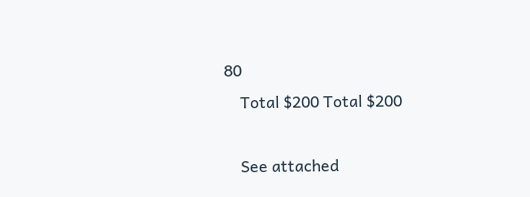80
    Total $200 Total $200

    See attached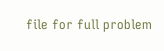file for full problem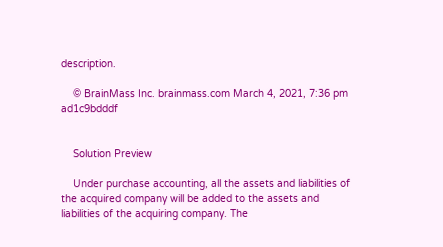description.

    © BrainMass Inc. brainmass.com March 4, 2021, 7:36 pm ad1c9bdddf


    Solution Preview

    Under purchase accounting, all the assets and liabilities of the acquired company will be added to the assets and liabilities of the acquiring company. The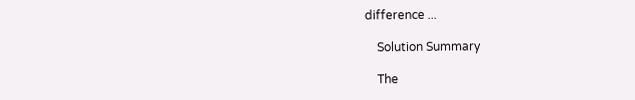difference ...

    Solution Summary

    The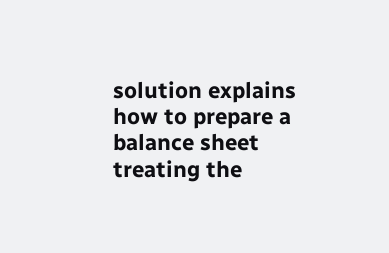solution explains how to prepare a balance sheet treating the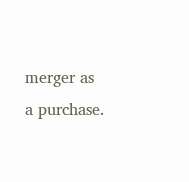merger as a purchase.